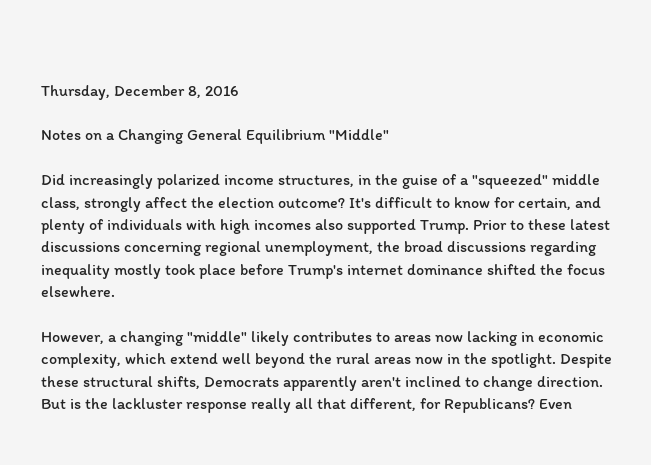Thursday, December 8, 2016

Notes on a Changing General Equilibrium "Middle"

Did increasingly polarized income structures, in the guise of a "squeezed" middle class, strongly affect the election outcome? It's difficult to know for certain, and plenty of individuals with high incomes also supported Trump. Prior to these latest discussions concerning regional unemployment, the broad discussions regarding inequality mostly took place before Trump's internet dominance shifted the focus elsewhere.

However, a changing "middle" likely contributes to areas now lacking in economic complexity, which extend well beyond the rural areas now in the spotlight. Despite these structural shifts, Democrats apparently aren't inclined to change direction. But is the lackluster response really all that different, for Republicans? Even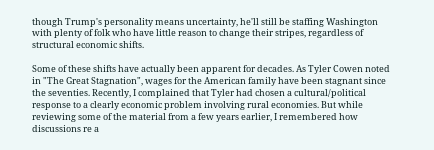though Trump's personality means uncertainty, he'll still be staffing Washington with plenty of folk who have little reason to change their stripes, regardless of structural economic shifts.

Some of these shifts have actually been apparent for decades. As Tyler Cowen noted in "The Great Stagnation", wages for the American family have been stagnant since the seventies. Recently, I complained that Tyler had chosen a cultural/political response to a clearly economic problem involving rural economies. But while reviewing some of the material from a few years earlier, I remembered how discussions re a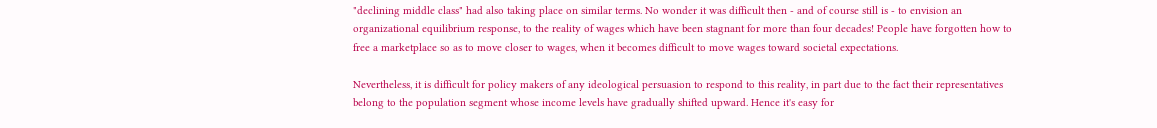"declining middle class" had also taking place on similar terms. No wonder it was difficult then - and of course still is - to envision an organizational equilibrium response, to the reality of wages which have been stagnant for more than four decades! People have forgotten how to free a marketplace so as to move closer to wages, when it becomes difficult to move wages toward societal expectations.

Nevertheless, it is difficult for policy makers of any ideological persuasion to respond to this reality, in part due to the fact their representatives belong to the population segment whose income levels have gradually shifted upward. Hence it's easy for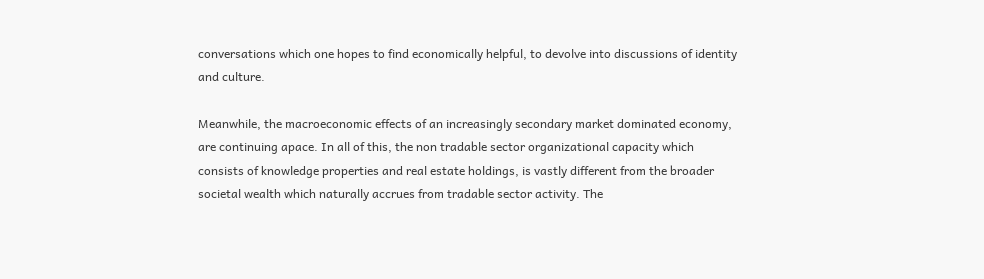conversations which one hopes to find economically helpful, to devolve into discussions of identity and culture.

Meanwhile, the macroeconomic effects of an increasingly secondary market dominated economy, are continuing apace. In all of this, the non tradable sector organizational capacity which consists of knowledge properties and real estate holdings, is vastly different from the broader societal wealth which naturally accrues from tradable sector activity. The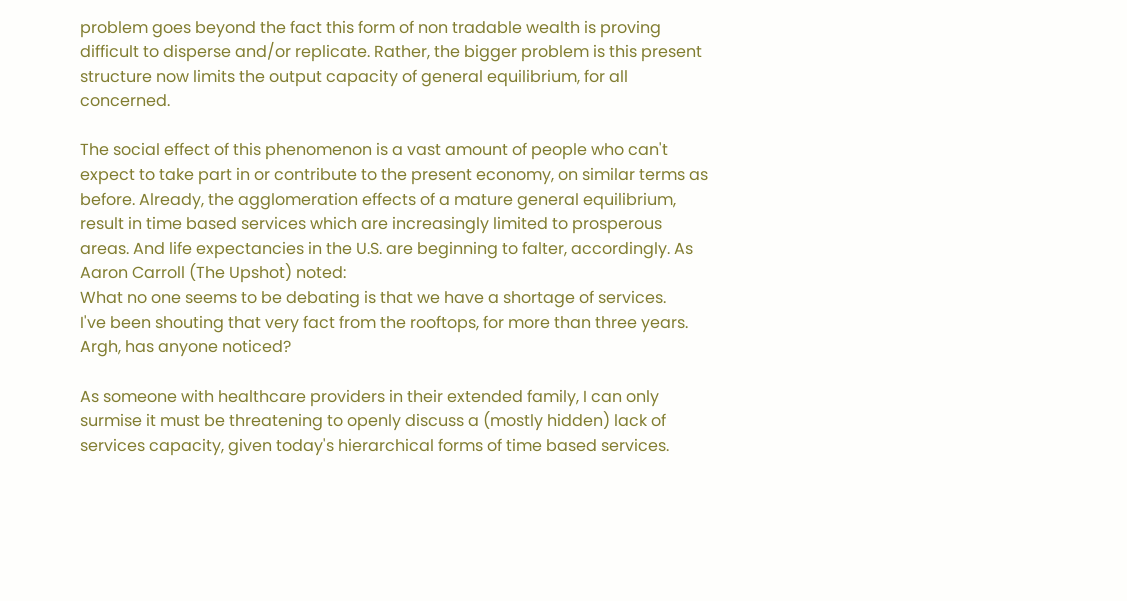problem goes beyond the fact this form of non tradable wealth is proving difficult to disperse and/or replicate. Rather, the bigger problem is this present structure now limits the output capacity of general equilibrium, for all concerned.

The social effect of this phenomenon is a vast amount of people who can't expect to take part in or contribute to the present economy, on similar terms as before. Already, the agglomeration effects of a mature general equilibrium, result in time based services which are increasingly limited to prosperous areas. And life expectancies in the U.S. are beginning to falter, accordingly. As Aaron Carroll (The Upshot) noted:
What no one seems to be debating is that we have a shortage of services.
I've been shouting that very fact from the rooftops, for more than three years. Argh, has anyone noticed?

As someone with healthcare providers in their extended family, I can only surmise it must be threatening to openly discuss a (mostly hidden) lack of services capacity, given today's hierarchical forms of time based services.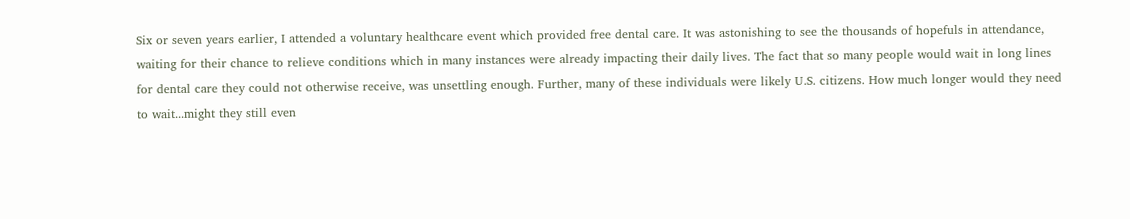Six or seven years earlier, I attended a voluntary healthcare event which provided free dental care. It was astonishing to see the thousands of hopefuls in attendance, waiting for their chance to relieve conditions which in many instances were already impacting their daily lives. The fact that so many people would wait in long lines for dental care they could not otherwise receive, was unsettling enough. Further, many of these individuals were likely U.S. citizens. How much longer would they need to wait...might they still even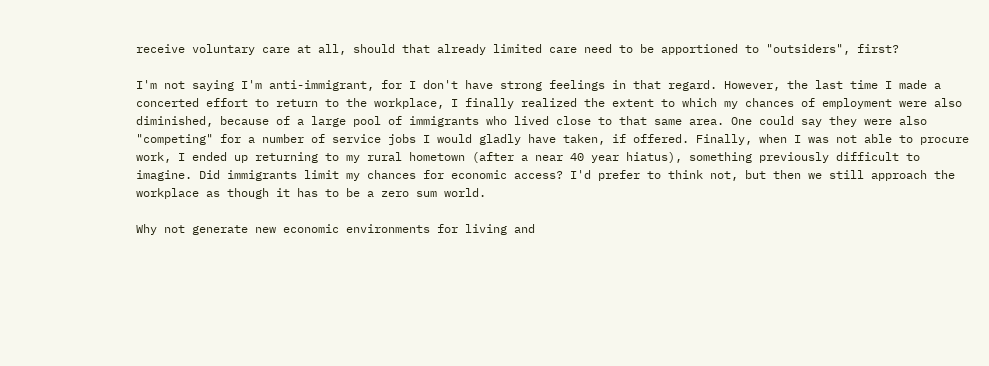receive voluntary care at all, should that already limited care need to be apportioned to "outsiders", first?

I'm not saying I'm anti-immigrant, for I don't have strong feelings in that regard. However, the last time I made a concerted effort to return to the workplace, I finally realized the extent to which my chances of employment were also diminished, because of a large pool of immigrants who lived close to that same area. One could say they were also "competing" for a number of service jobs I would gladly have taken, if offered. Finally, when I was not able to procure work, I ended up returning to my rural hometown (after a near 40 year hiatus), something previously difficult to imagine. Did immigrants limit my chances for economic access? I'd prefer to think not, but then we still approach the workplace as though it has to be a zero sum world.

Why not generate new economic environments for living and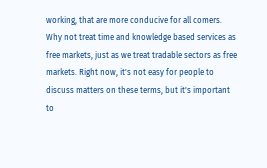working, that are more conducive for all comers. Why not treat time and knowledge based services as free markets, just as we treat tradable sectors as free markets. Right now, it's not easy for people to discuss matters on these terms, but it's important to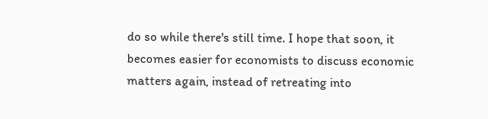do so while there's still time. I hope that soon, it becomes easier for economists to discuss economic matters again, instead of retreating into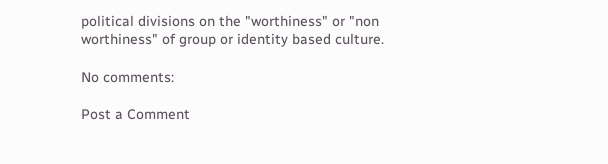political divisions on the "worthiness" or "non worthiness" of group or identity based culture.

No comments:

Post a Comment